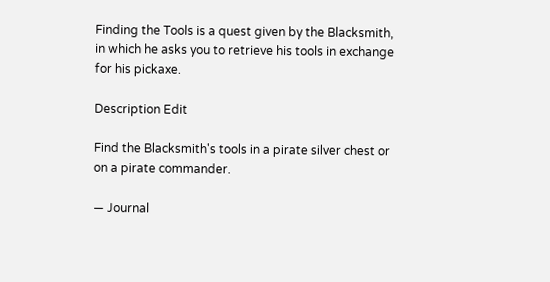Finding the Tools is a quest given by the Blacksmith, in which he asks you to retrieve his tools in exchange for his pickaxe.

Description Edit

Find the Blacksmith's tools in a pirate silver chest or on a pirate commander.

— Journal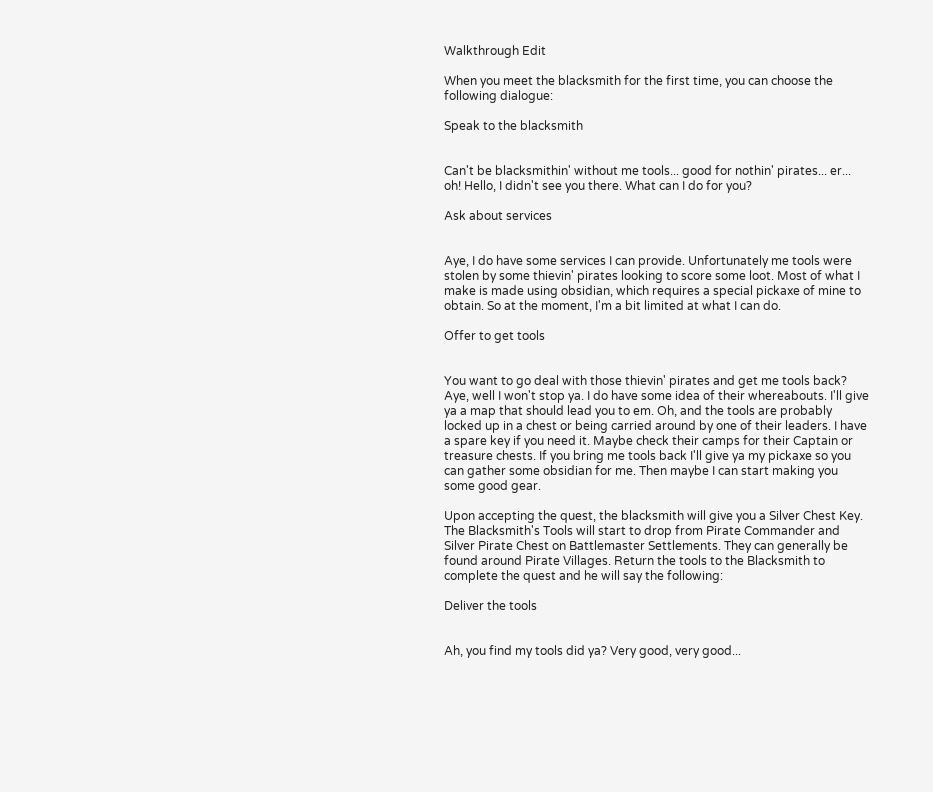Walkthrough Edit

When you meet the blacksmith for the first time, you can choose the following dialogue:

Speak to the blacksmith


Can't be blacksmithin' without me tools... good for nothin' pirates... er... oh! Hello, I didn't see you there. What can I do for you?

Ask about services


Aye, I do have some services I can provide. Unfortunately me tools were stolen by some thievin' pirates looking to score some loot. Most of what I make is made using obsidian, which requires a special pickaxe of mine to obtain. So at the moment, I'm a bit limited at what I can do.

Offer to get tools


You want to go deal with those thievin' pirates and get me tools back? Aye, well I won't stop ya. I do have some idea of their whereabouts. I'll give ya a map that should lead you to em. Oh, and the tools are probably locked up in a chest or being carried around by one of their leaders. I have a spare key if you need it. Maybe check their camps for their Captain or treasure chests. If you bring me tools back I'll give ya my pickaxe so you can gather some obsidian for me. Then maybe I can start making you some good gear.

Upon accepting the quest, the blacksmith will give you a Silver Chest Key. The Blacksmith's Tools will start to drop from Pirate Commander and Silver Pirate Chest on Battlemaster Settlements. They can generally be found around Pirate Villages. Return the tools to the Blacksmith to complete the quest and he will say the following:

Deliver the tools


Ah, you find my tools did ya? Very good, very good...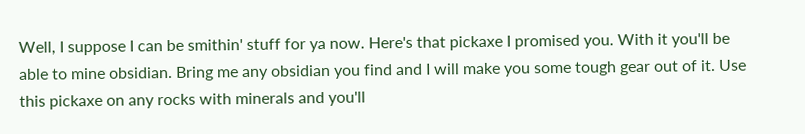Well, I suppose I can be smithin' stuff for ya now. Here's that pickaxe I promised you. With it you'll be able to mine obsidian. Bring me any obsidian you find and I will make you some tough gear out of it. Use this pickaxe on any rocks with minerals and you'll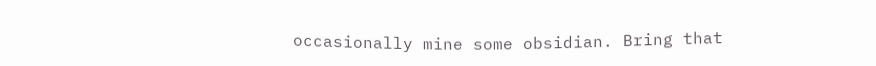occasionally mine some obsidian. Bring that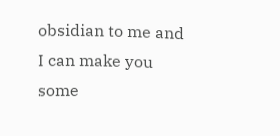obsidian to me and I can make you some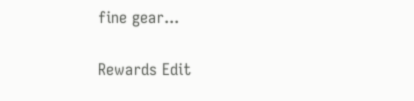fine gear...

Rewards Edit